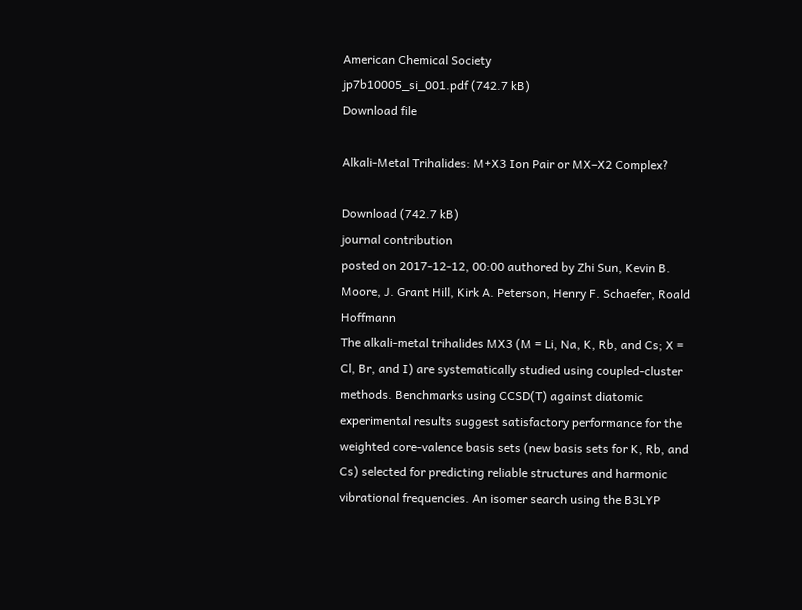American Chemical Society
jp7b10005_si_001.pdf (742.7 kB)
Download file

Alkali-Metal Trihalides: M+X3 Ion Pair or MX–X2 Complex?

Download (742.7 kB)
journal contribution
posted on 2017-12-12, 00:00 authored by Zhi Sun, Kevin B. Moore, J. Grant Hill, Kirk A. Peterson, Henry F. Schaefer, Roald Hoffmann
The alkali-metal trihalides MX3 (M = Li, Na, K, Rb, and Cs; X = Cl, Br, and I) are systematically studied using coupled-cluster methods. Benchmarks using CCSD(T) against diatomic experimental results suggest satisfactory performance for the weighted core-valence basis sets (new basis sets for K, Rb, and Cs) selected for predicting reliable structures and harmonic vibrational frequencies. An isomer search using the B3LYP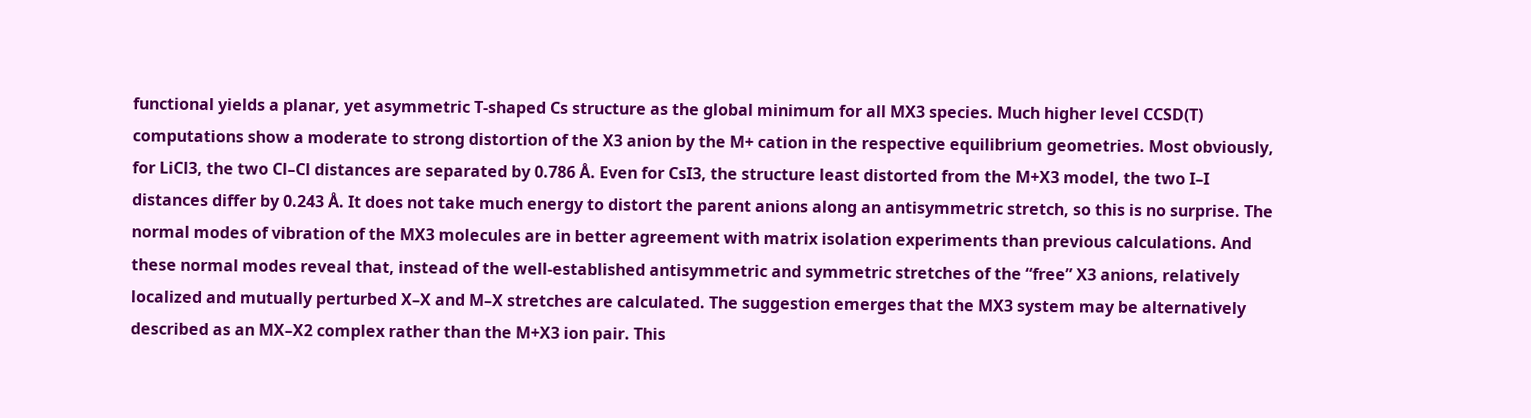functional yields a planar, yet asymmetric T-shaped Cs structure as the global minimum for all MX3 species. Much higher level CCSD(T) computations show a moderate to strong distortion of the X3 anion by the M+ cation in the respective equilibrium geometries. Most obviously, for LiCl3, the two Cl–Cl distances are separated by 0.786 Å. Even for CsI3, the structure least distorted from the M+X3 model, the two I–I distances differ by 0.243 Å. It does not take much energy to distort the parent anions along an antisymmetric stretch, so this is no surprise. The normal modes of vibration of the MX3 molecules are in better agreement with matrix isolation experiments than previous calculations. And these normal modes reveal that, instead of the well-established antisymmetric and symmetric stretches of the “free” X3 anions, relatively localized and mutually perturbed X–X and M–X stretches are calculated. The suggestion emerges that the MX3 system may be alternatively described as an MX–X2 complex rather than the M+X3 ion pair. This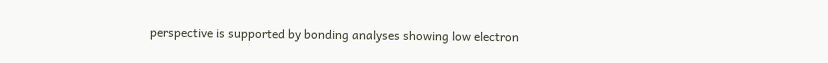perspective is supported by bonding analyses showing low electron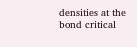densities at the bond critical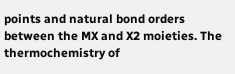points and natural bond orders between the MX and X2 moieties. The thermochemistry of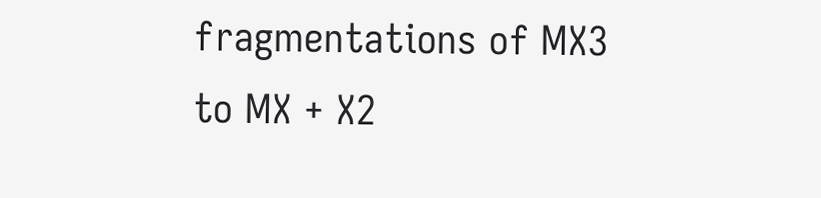fragmentations of MX3 to MX + X2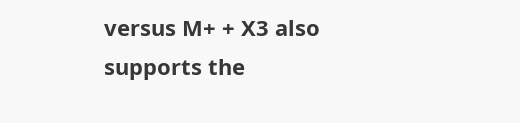versus M+ + X3 also supports the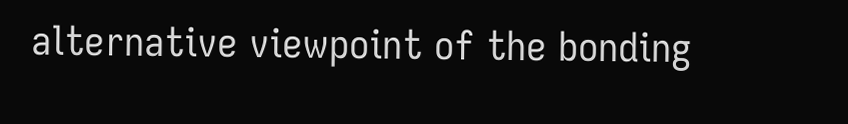alternative viewpoint of the bonding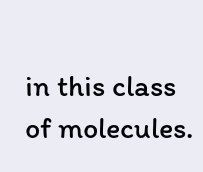in this class of molecules.